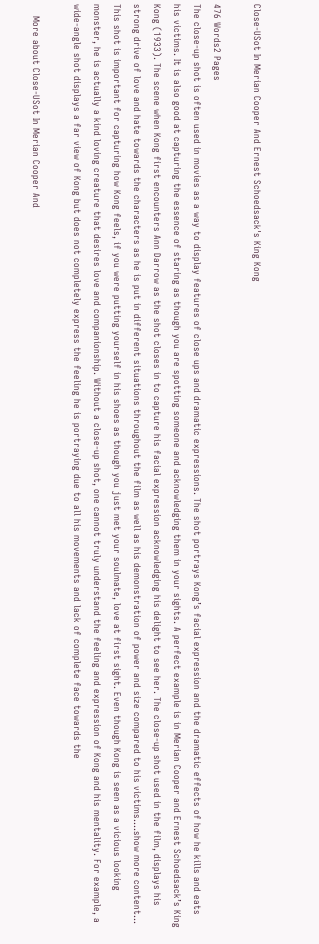Close-USot In Merian Cooper And Ernest Schoedsack's King Kong

476 Words2 Pages
The close-up shot is often used in movies as a way to display features of close ups and dramatic expressions. The shot portrays Kong’s facial expression and the dramatic effects of how he kills and eats his victims. It is also good at capturing the essence of staring as though you are spotting someone and acknowledging them in your sights. A perfect example is in Merian Cooper and Ernest Schoedsack’s King Kong (1933). The scene when Kong first encounters Ann Darrow as the shot closes in to capture his facial expression acknowledging his delight to see her. The close-up shot used in the film, displays his strong drive of love and hate towards the characters as he is put in different situations throughout the film as well as his demonstration of power and size compared to his victims.…show more content…
This shot is important for capturing how Kong feels, if you were putting yourself in his shoes as though you just met your soulmate, love at first sight. Even though Kong is seen as a vicious looking monster, he is actually a kind loving creature that desires love and companionship. Without a close-up shot, one cannot truly understand the feeling and expression of Kong and his mentality. For example, a wide-angle shot displays a far view of Kong but does not completely express the feeling he is portraying due to all his movements and lack of complete face towards the

    More about Close-USot In Merian Cooper And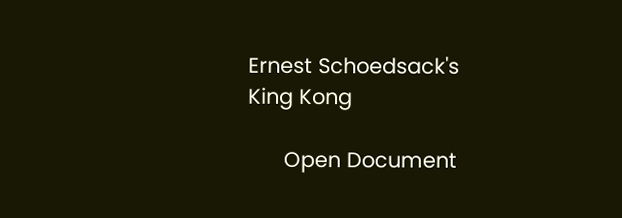Ernest Schoedsack's King Kong

      Open Document